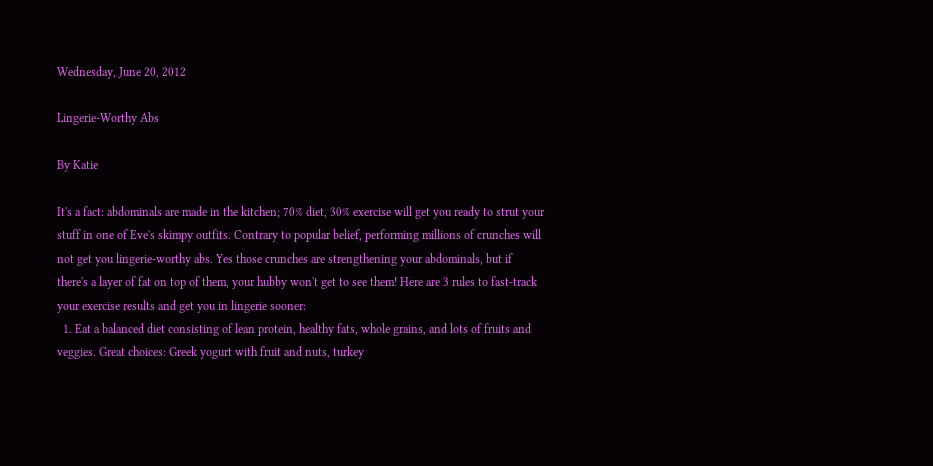Wednesday, June 20, 2012

Lingerie-Worthy Abs

By Katie

It's a fact: abdominals are made in the kitchen; 70% diet, 30% exercise will get you ready to strut your stuff in one of Eve's skimpy outfits. Contrary to popular belief, performing millions of crunches will not get you lingerie-worthy abs. Yes those crunches are strengthening your abdominals, but if there's a layer of fat on top of them, your hubby won't get to see them! Here are 3 rules to fast-track your exercise results and get you in lingerie sooner:
  1. Eat a balanced diet consisting of lean protein, healthy fats, whole grains, and lots of fruits and veggies. Great choices: Greek yogurt with fruit and nuts, turkey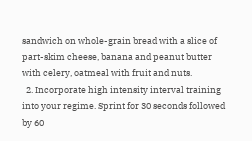sandwich on whole-grain bread with a slice of part-skim cheese, banana and peanut butter with celery, oatmeal with fruit and nuts.
  2. Incorporate high intensity interval training into your regime. Sprint for 30 seconds followed by 60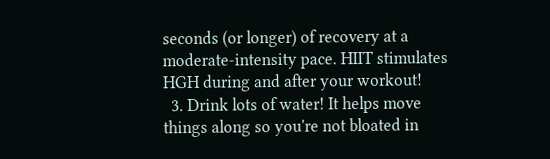seconds (or longer) of recovery at a moderate-intensity pace. HIIT stimulates HGH during and after your workout!
  3. Drink lots of water! It helps move things along so you're not bloated in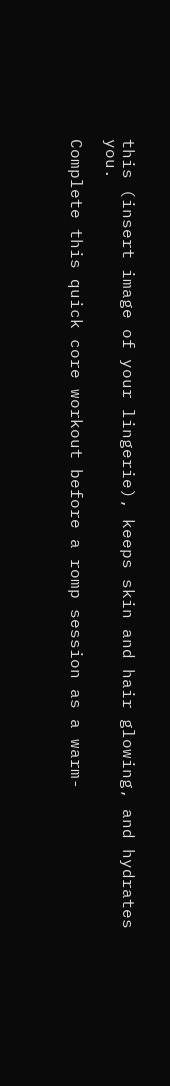this (insert image of your lingerie), keeps skin and hair glowing, and hydrates you.

Complete this quick core workout before a romp session as a warm-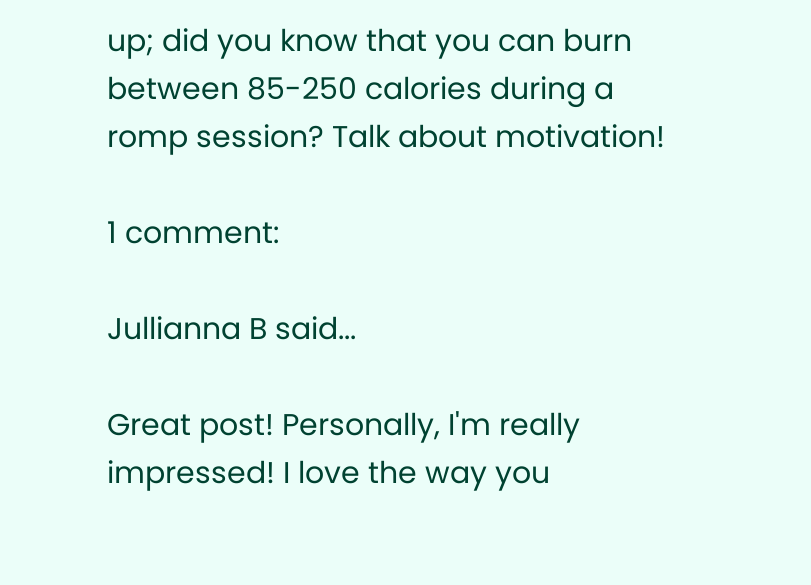up; did you know that you can burn between 85-250 calories during a romp session? Talk about motivation!

1 comment:

Jullianna B said...

Great post! Personally, I'm really impressed! I love the way you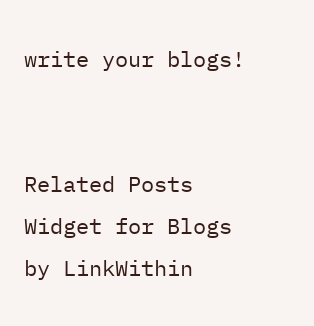write your blogs!


Related Posts Widget for Blogs by LinkWithin